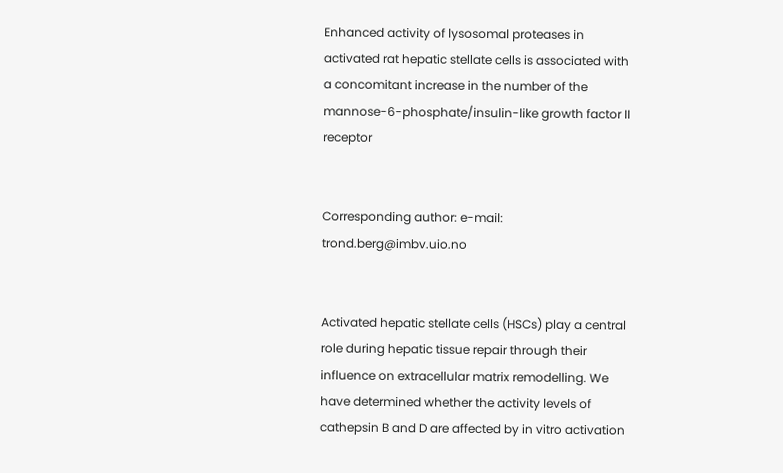Enhanced activity of lysosomal proteases in activated rat hepatic stellate cells is associated with a concomitant increase in the number of the mannose-6-phosphate/insulin-like growth factor II receptor


Corresponding author: e-mail: trond.berg@imbv.uio.no


Activated hepatic stellate cells (HSCs) play a central role during hepatic tissue repair through their influence on extracellular matrix remodelling. We have determined whether the activity levels of cathepsin B and D are affected by in vitro activation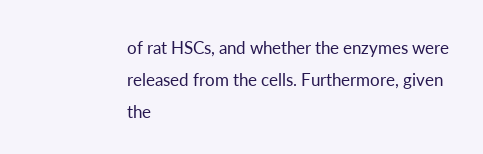of rat HSCs, and whether the enzymes were released from the cells. Furthermore, given the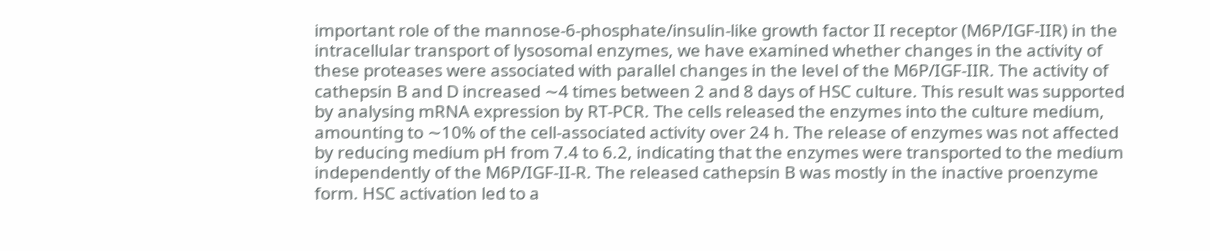important role of the mannose-6-phosphate/insulin-like growth factor II receptor (M6P/IGF-IIR) in the intracellular transport of lysosomal enzymes, we have examined whether changes in the activity of these proteases were associated with parallel changes in the level of the M6P/IGF-IIR. The activity of cathepsin B and D increased ∼4 times between 2 and 8 days of HSC culture. This result was supported by analysing mRNA expression by RT-PCR. The cells released the enzymes into the culture medium, amounting to ∼10% of the cell-associated activity over 24 h. The release of enzymes was not affected by reducing medium pH from 7.4 to 6.2, indicating that the enzymes were transported to the medium independently of the M6P/IGF-II-R. The released cathepsin B was mostly in the inactive proenzyme form. HSC activation led to a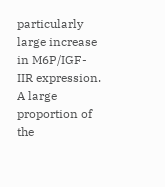particularly large increase in M6P/IGF-IIR expression. A large proportion of the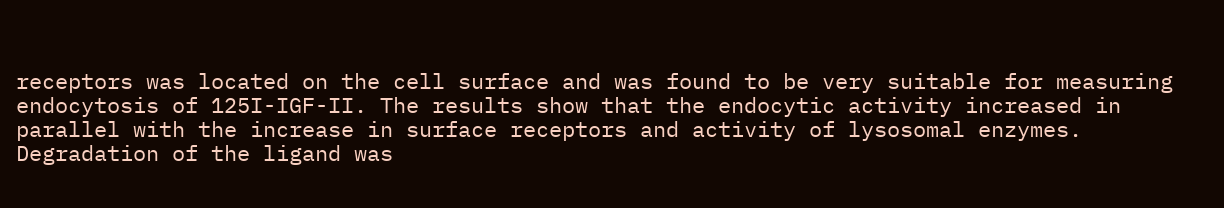receptors was located on the cell surface and was found to be very suitable for measuring endocytosis of 125I-IGF-II. The results show that the endocytic activity increased in parallel with the increase in surface receptors and activity of lysosomal enzymes. Degradation of the ligand was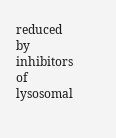reduced by inhibitors of lysosomal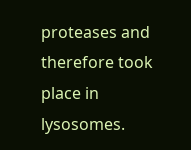proteases and therefore took place in lysosomes.